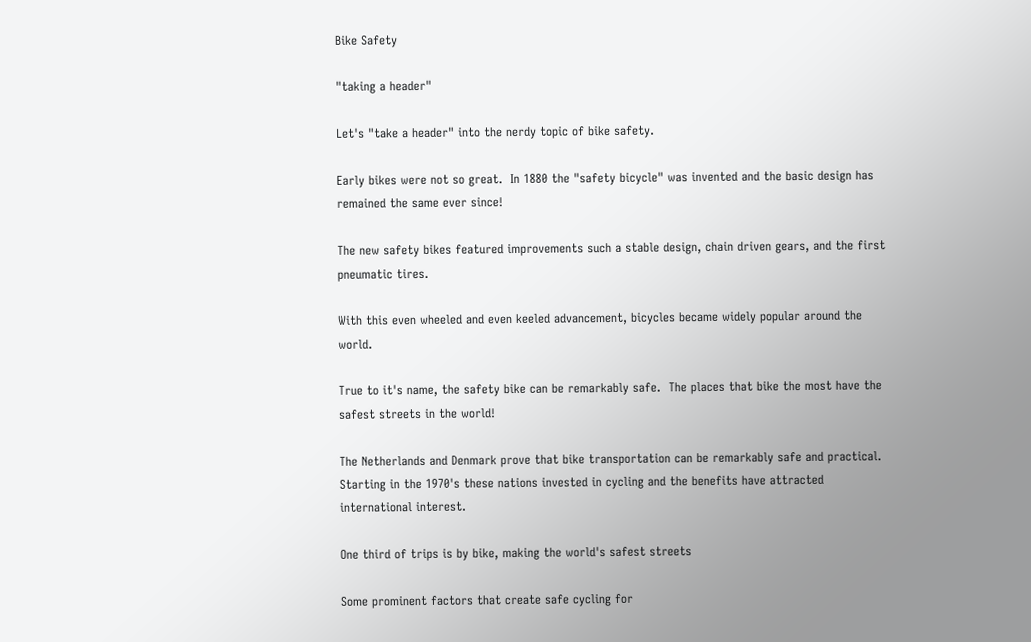Bike Safety

"taking a header"

Let's "take a header" into the nerdy topic of bike safety.

Early bikes were not so great.  In 1880 the "safety bicycle" was invented and the basic design has remained the same ever since!

The new safety bikes featured improvements such a stable design, chain driven gears, and the first pneumatic tires.

With this even wheeled and even keeled advancement, bicycles became widely popular around the world.

True to it's name, the safety bike can be remarkably safe.  The places that bike the most have the safest streets in the world!

The Netherlands and Denmark prove that bike transportation can be remarkably safe and practical.  Starting in the 1970's these nations invested in cycling and the benefits have attracted international interest.

One third of trips is by bike, making the world's safest streets

Some prominent factors that create safe cycling for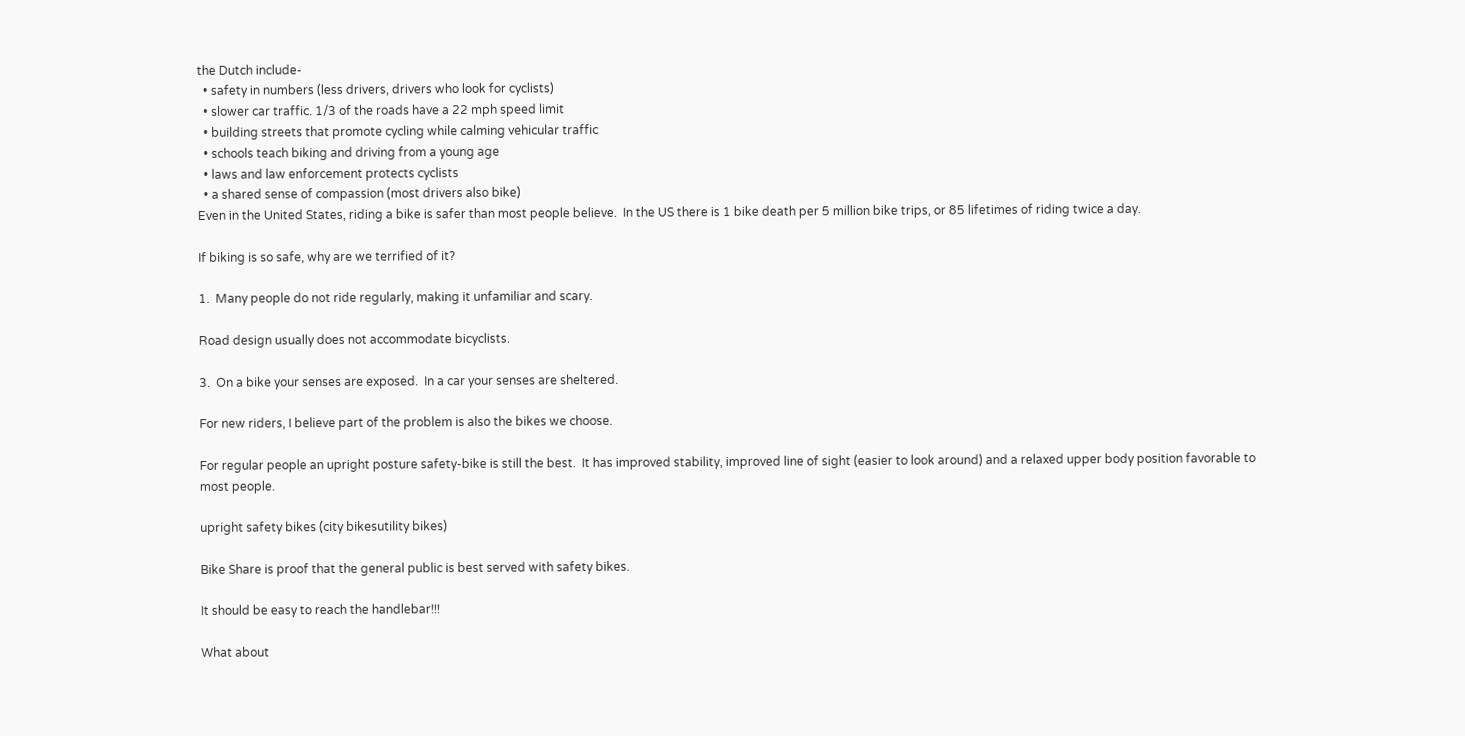the Dutch include-
  • safety in numbers (less drivers, drivers who look for cyclists)
  • slower car traffic. 1/3 of the roads have a 22 mph speed limit
  • building streets that promote cycling while calming vehicular traffic
  • schools teach biking and driving from a young age
  • laws and law enforcement protects cyclists
  • a shared sense of compassion (most drivers also bike)
Even in the United States, riding a bike is safer than most people believe.  In the US there is 1 bike death per 5 million bike trips, or 85 lifetimes of riding twice a day.

If biking is so safe, why are we terrified of it?

1.  Many people do not ride regularly, making it unfamiliar and scary.

Road design usually does not accommodate bicyclists.

3.  On a bike your senses are exposed.  In a car your senses are sheltered.

For new riders, I believe part of the problem is also the bikes we choose.

For regular people an upright posture safety-bike is still the best.  It has improved stability, improved line of sight (easier to look around) and a relaxed upper body position favorable to most people.

upright safety bikes (city bikesutility bikes)

Bike Share is proof that the general public is best served with safety bikes.

It should be easy to reach the handlebar!!!

What about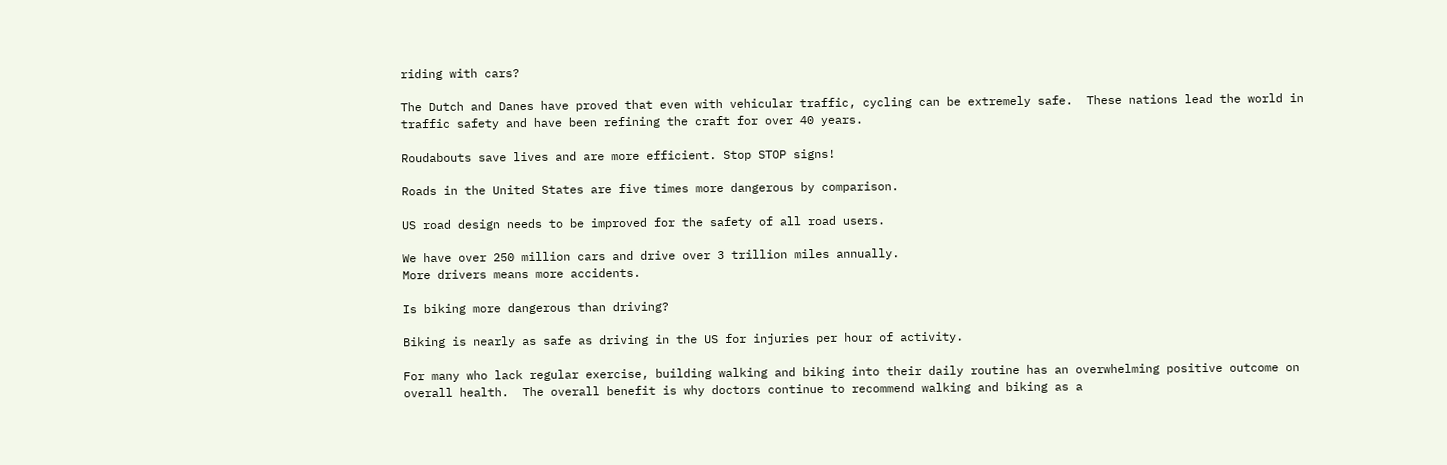riding with cars?

The Dutch and Danes have proved that even with vehicular traffic, cycling can be extremely safe.  These nations lead the world in traffic safety and have been refining the craft for over 40 years.

Roudabouts save lives and are more efficient. Stop STOP signs!

Roads in the United States are five times more dangerous by comparison.

US road design needs to be improved for the safety of all road users.

We have over 250 million cars and drive over 3 trillion miles annually.
More drivers means more accidents.

Is biking more dangerous than driving?

Biking is nearly as safe as driving in the US for injuries per hour of activity.

For many who lack regular exercise, building walking and biking into their daily routine has an overwhelming positive outcome on overall health.  The overall benefit is why doctors continue to recommend walking and biking as a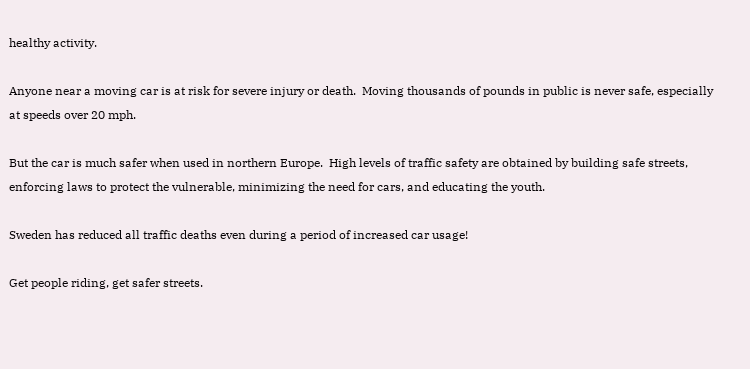healthy activity.

Anyone near a moving car is at risk for severe injury or death.  Moving thousands of pounds in public is never safe, especially at speeds over 20 mph.

But the car is much safer when used in northern Europe.  High levels of traffic safety are obtained by building safe streets, enforcing laws to protect the vulnerable, minimizing the need for cars, and educating the youth.

Sweden has reduced all traffic deaths even during a period of increased car usage!

Get people riding, get safer streets.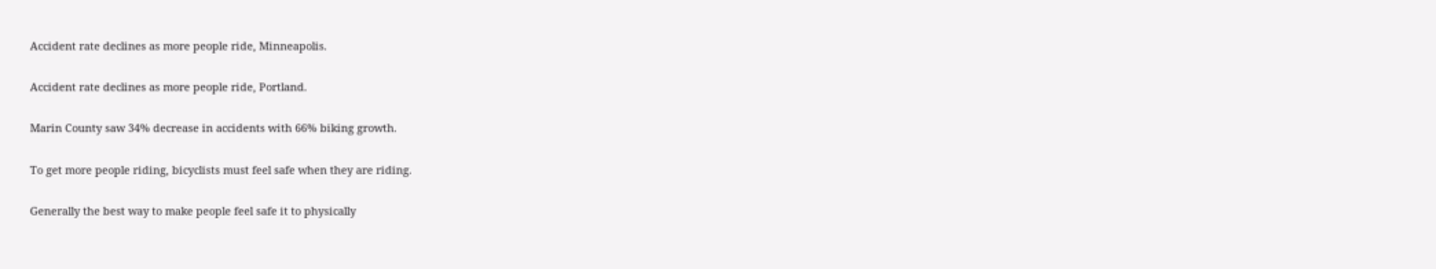Accident rate declines as more people ride, Minneapolis.

Accident rate declines as more people ride, Portland.

Marin County saw 34% decrease in accidents with 66% biking growth.

To get more people riding, bicyclists must feel safe when they are riding.

Generally the best way to make people feel safe it to physically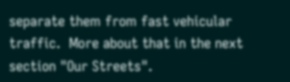separate them from fast vehicular traffic.  More about that in the next section "Our Streets".